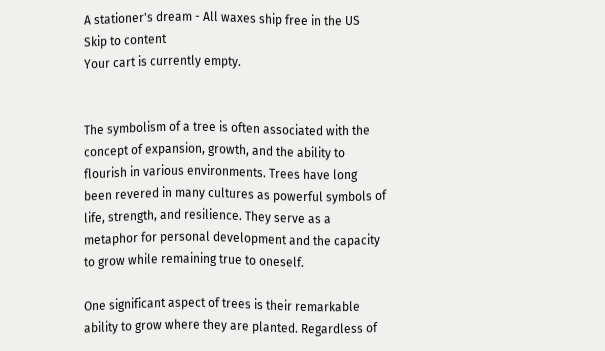A stationer's dream - All waxes ship free in the US
Skip to content
Your cart is currently empty.


The symbolism of a tree is often associated with the concept of expansion, growth, and the ability to flourish in various environments. Trees have long been revered in many cultures as powerful symbols of life, strength, and resilience. They serve as a metaphor for personal development and the capacity to grow while remaining true to oneself.

One significant aspect of trees is their remarkable ability to grow where they are planted. Regardless of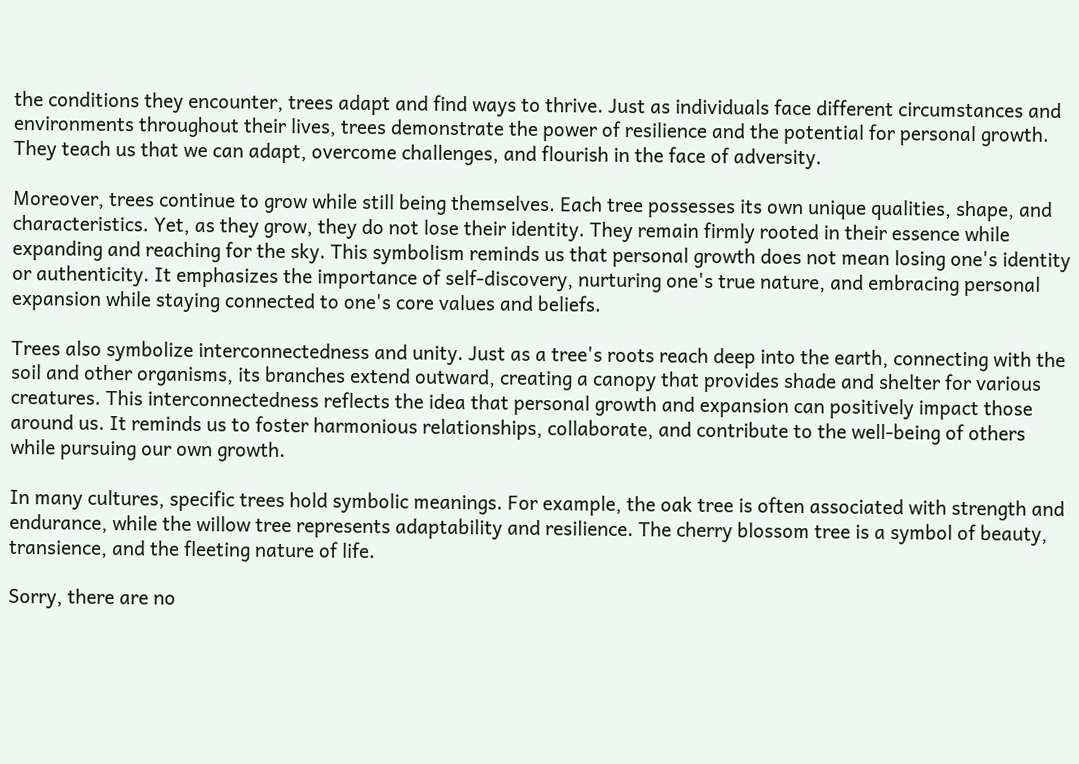the conditions they encounter, trees adapt and find ways to thrive. Just as individuals face different circumstances and environments throughout their lives, trees demonstrate the power of resilience and the potential for personal growth. They teach us that we can adapt, overcome challenges, and flourish in the face of adversity.

Moreover, trees continue to grow while still being themselves. Each tree possesses its own unique qualities, shape, and characteristics. Yet, as they grow, they do not lose their identity. They remain firmly rooted in their essence while expanding and reaching for the sky. This symbolism reminds us that personal growth does not mean losing one's identity or authenticity. It emphasizes the importance of self-discovery, nurturing one's true nature, and embracing personal expansion while staying connected to one's core values and beliefs.

Trees also symbolize interconnectedness and unity. Just as a tree's roots reach deep into the earth, connecting with the soil and other organisms, its branches extend outward, creating a canopy that provides shade and shelter for various creatures. This interconnectedness reflects the idea that personal growth and expansion can positively impact those around us. It reminds us to foster harmonious relationships, collaborate, and contribute to the well-being of others while pursuing our own growth.

In many cultures, specific trees hold symbolic meanings. For example, the oak tree is often associated with strength and endurance, while the willow tree represents adaptability and resilience. The cherry blossom tree is a symbol of beauty, transience, and the fleeting nature of life.

Sorry, there are no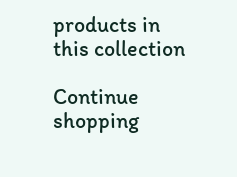products in this collection

Continue shopping